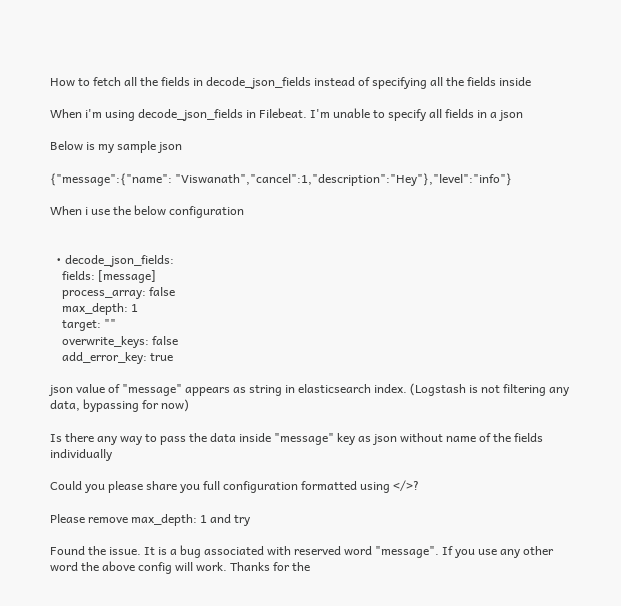How to fetch all the fields in decode_json_fields instead of specifying all the fields inside

When i'm using decode_json_fields in Filebeat. I'm unable to specify all fields in a json

Below is my sample json

{"message":{"name": "Viswanath","cancel":1,"description":"Hey"},"level":"info"}

When i use the below configuration


  • decode_json_fields:
    fields: [message]
    process_array: false
    max_depth: 1
    target: ""
    overwrite_keys: false
    add_error_key: true

json value of "message" appears as string in elasticsearch index. (Logstash is not filtering any data, bypassing for now)

Is there any way to pass the data inside "message" key as json without name of the fields individually

Could you please share you full configuration formatted using </>?

Please remove max_depth: 1 and try

Found the issue. It is a bug associated with reserved word "message". If you use any other word the above config will work. Thanks for the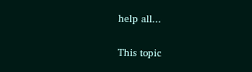help all...

This topic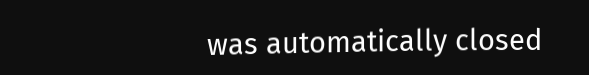was automatically closed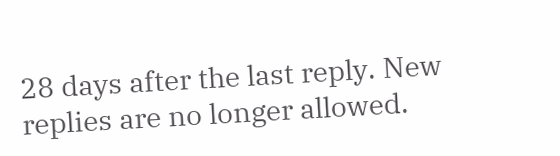28 days after the last reply. New replies are no longer allowed.